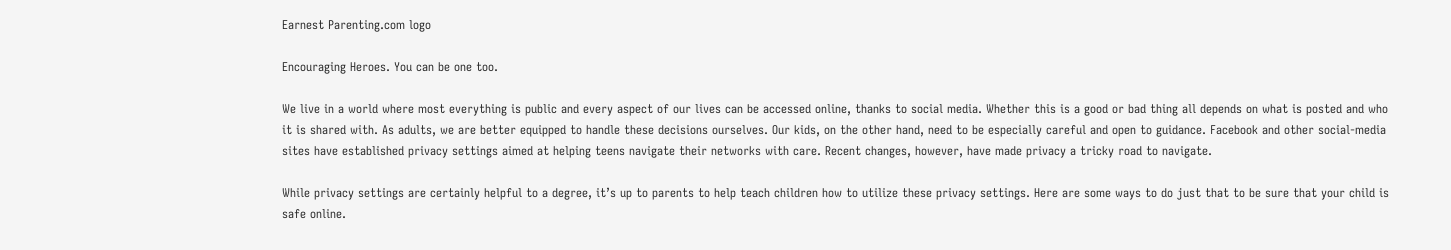Earnest Parenting.com logo

Encouraging Heroes. You can be one too.

We live in a world where most everything is public and every aspect of our lives can be accessed online, thanks to social media. Whether this is a good or bad thing all depends on what is posted and who it is shared with. As adults, we are better equipped to handle these decisions ourselves. Our kids, on the other hand, need to be especially careful and open to guidance. Facebook and other social-media sites have established privacy settings aimed at helping teens navigate their networks with care. Recent changes, however, have made privacy a tricky road to navigate.

While privacy settings are certainly helpful to a degree, it’s up to parents to help teach children how to utilize these privacy settings. Here are some ways to do just that to be sure that your child is safe online.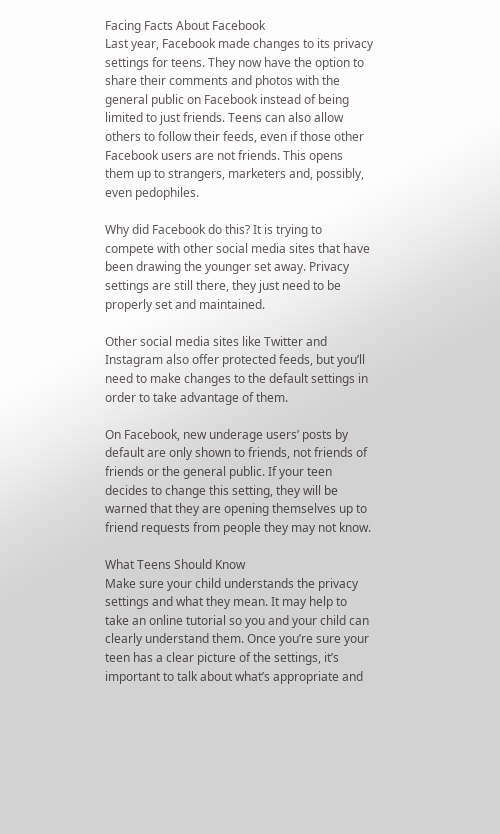Facing Facts About Facebook
Last year, Facebook made changes to its privacy settings for teens. They now have the option to share their comments and photos with the general public on Facebook instead of being limited to just friends. Teens can also allow others to follow their feeds, even if those other Facebook users are not friends. This opens them up to strangers, marketers and, possibly, even pedophiles.

Why did Facebook do this? It is trying to compete with other social media sites that have been drawing the younger set away. Privacy settings are still there, they just need to be properly set and maintained.

Other social media sites like Twitter and Instagram also offer protected feeds, but you’ll need to make changes to the default settings in order to take advantage of them.

On Facebook, new underage users’ posts by default are only shown to friends, not friends of friends or the general public. If your teen decides to change this setting, they will be warned that they are opening themselves up to friend requests from people they may not know.

What Teens Should Know
Make sure your child understands the privacy settings and what they mean. It may help to take an online tutorial so you and your child can clearly understand them. Once you’re sure your teen has a clear picture of the settings, it’s important to talk about what’s appropriate and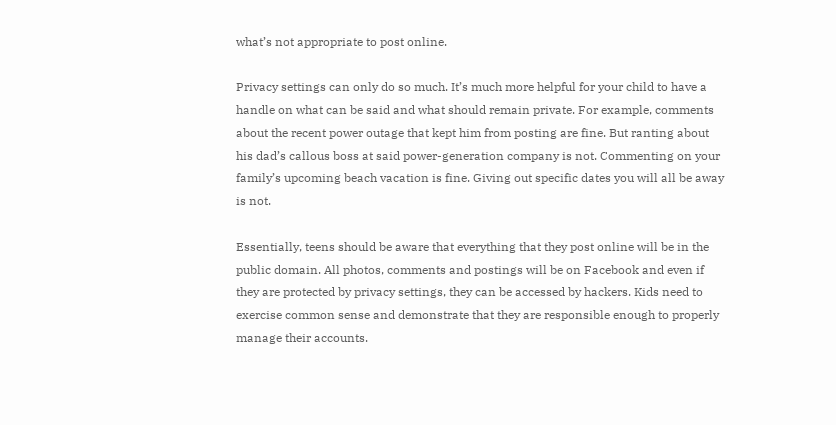what’s not appropriate to post online.

Privacy settings can only do so much. It’s much more helpful for your child to have a handle on what can be said and what should remain private. For example, comments about the recent power outage that kept him from posting are fine. But ranting about his dad’s callous boss at said power-generation company is not. Commenting on your family’s upcoming beach vacation is fine. Giving out specific dates you will all be away is not.

Essentially, teens should be aware that everything that they post online will be in the public domain. All photos, comments and postings will be on Facebook and even if they are protected by privacy settings, they can be accessed by hackers. Kids need to exercise common sense and demonstrate that they are responsible enough to properly manage their accounts.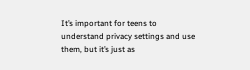It’s important for teens to understand privacy settings and use them, but it’s just as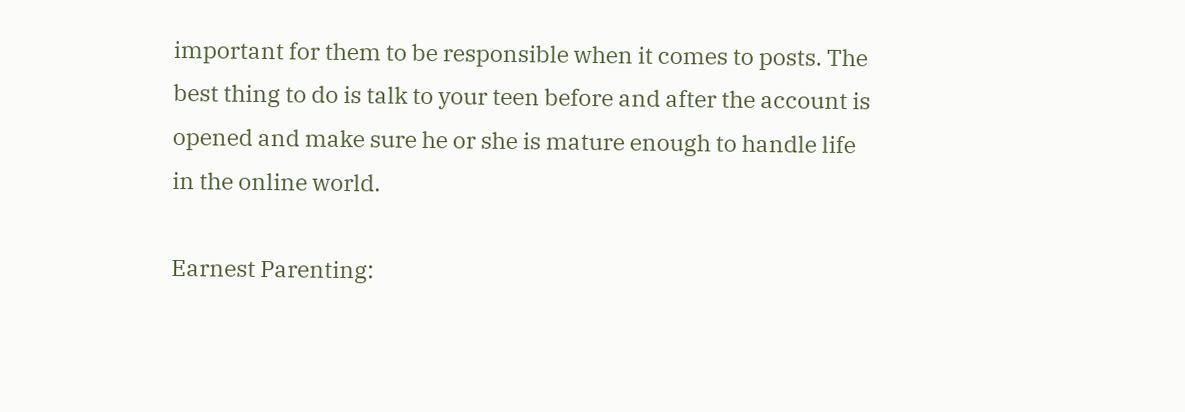important for them to be responsible when it comes to posts. The best thing to do is talk to your teen before and after the account is opened and make sure he or she is mature enough to handle life in the online world.

Earnest Parenting: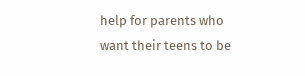help for parents who want their teens to be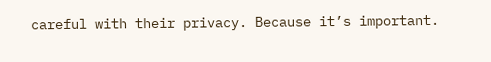careful with their privacy. Because it’s important.